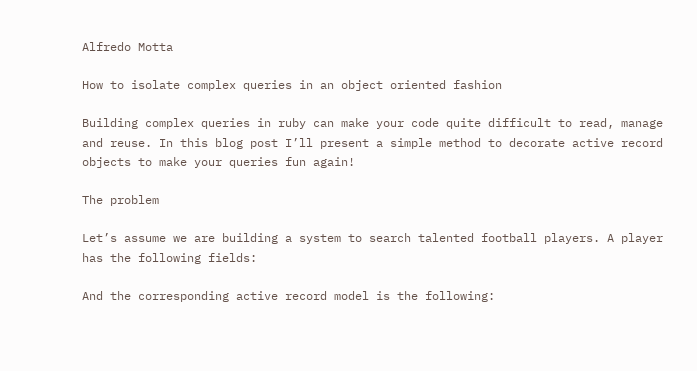Alfredo Motta

How to isolate complex queries in an object oriented fashion

Building complex queries in ruby can make your code quite difficult to read, manage and reuse. In this blog post I’ll present a simple method to decorate active record objects to make your queries fun again!

The problem

Let’s assume we are building a system to search talented football players. A player has the following fields:

And the corresponding active record model is the following: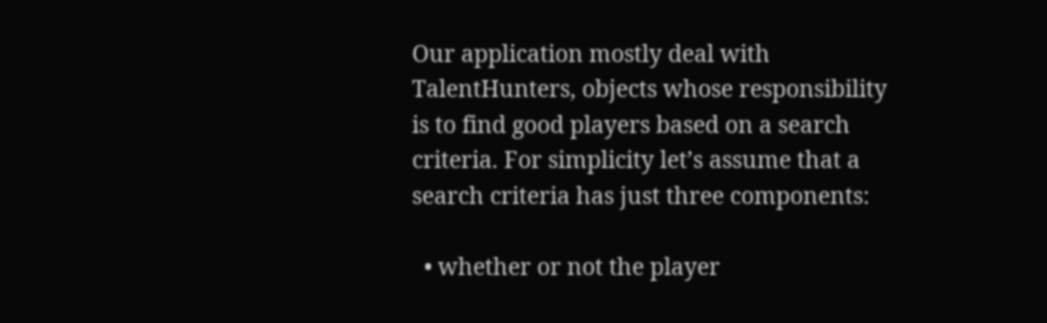Our application mostly deal with TalentHunters, objects whose responsibility is to find good players based on a search criteria. For simplicity let’s assume that a search criteria has just three components:

  • whether or not the player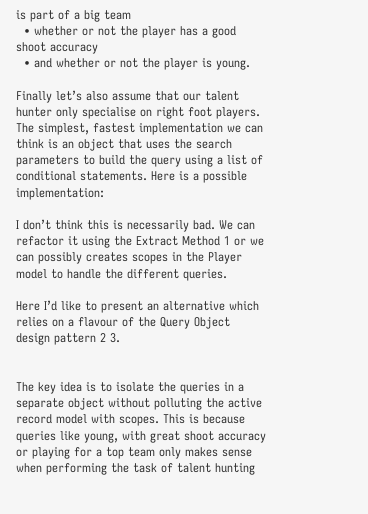is part of a big team
  • whether or not the player has a good shoot accuracy
  • and whether or not the player is young.

Finally let’s also assume that our talent hunter only specialise on right foot players. The simplest, fastest implementation we can think is an object that uses the search parameters to build the query using a list of conditional statements. Here is a possible implementation:

I don’t think this is necessarily bad. We can refactor it using the Extract Method 1 or we can possibly creates scopes in the Player model to handle the different queries.

Here I’d like to present an alternative which relies on a flavour of the Query Object design pattern 2 3.


The key idea is to isolate the queries in a separate object without polluting the active record model with scopes. This is because queries like young, with great shoot accuracy or playing for a top team only makes sense when performing the task of talent hunting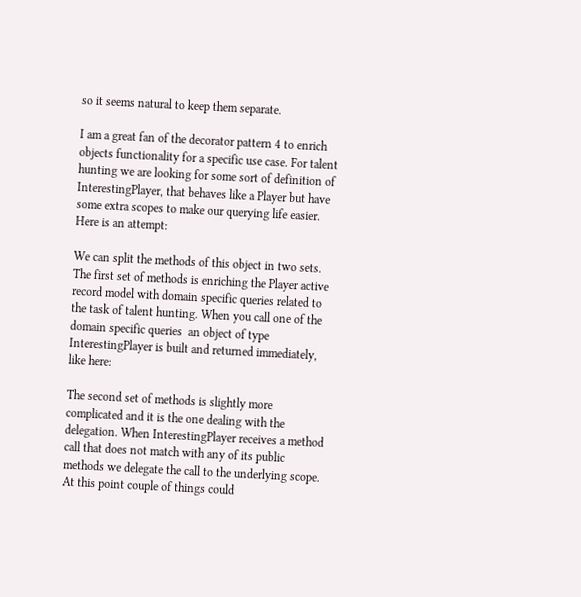so it seems natural to keep them separate.

I am a great fan of the decorator pattern 4 to enrich objects functionality for a specific use case. For talent hunting we are looking for some sort of definition of InterestingPlayer, that behaves like a Player but have some extra scopes to make our querying life easier. Here is an attempt:

We can split the methods of this object in two sets. The first set of methods is enriching the Player active record model with domain specific queries related to the task of talent hunting. When you call one of the domain specific queries  an object of type InterestingPlayer is built and returned immediately, like here:

The second set of methods is slightly more complicated and it is the one dealing with the delegation. When InterestingPlayer receives a method call that does not match with any of its public methods we delegate the call to the underlying scope. At this point couple of things could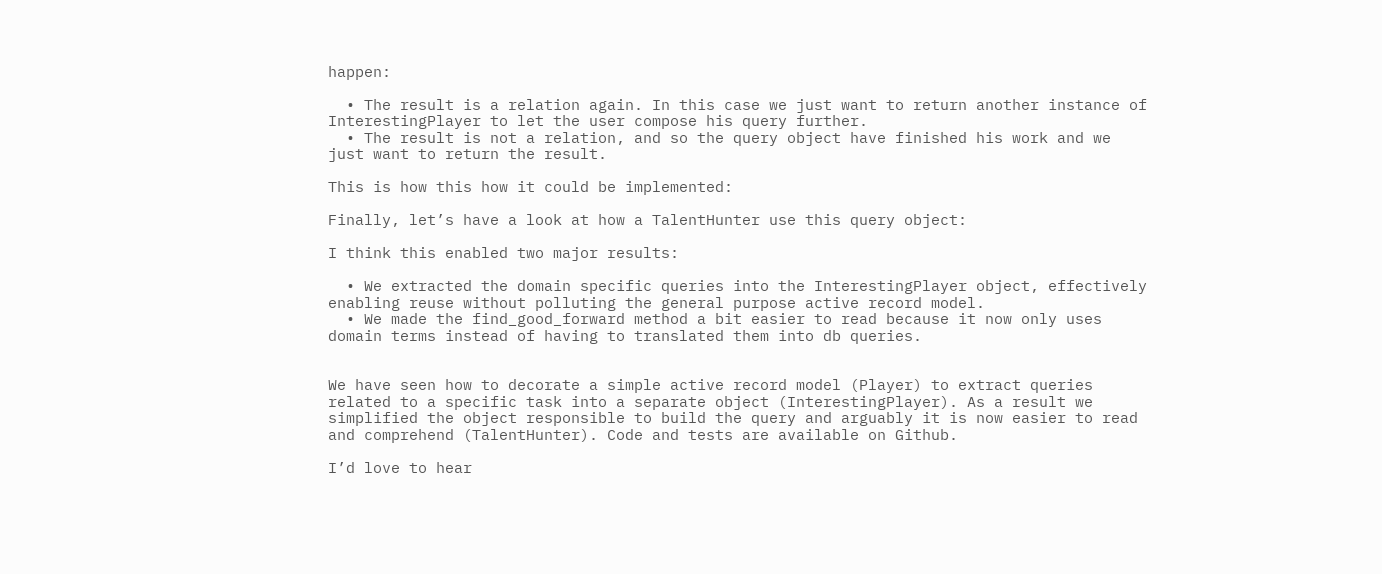happen:

  • The result is a relation again. In this case we just want to return another instance of InterestingPlayer to let the user compose his query further.
  • The result is not a relation, and so the query object have finished his work and we just want to return the result.

This is how this how it could be implemented:

Finally, let’s have a look at how a TalentHunter use this query object:

I think this enabled two major results:

  • We extracted the domain specific queries into the InterestingPlayer object, effectively enabling reuse without polluting the general purpose active record model.
  • We made the find_good_forward method a bit easier to read because it now only uses domain terms instead of having to translated them into db queries.


We have seen how to decorate a simple active record model (Player) to extract queries related to a specific task into a separate object (InterestingPlayer). As a result we simplified the object responsible to build the query and arguably it is now easier to read and comprehend (TalentHunter). Code and tests are available on Github.

I’d love to hear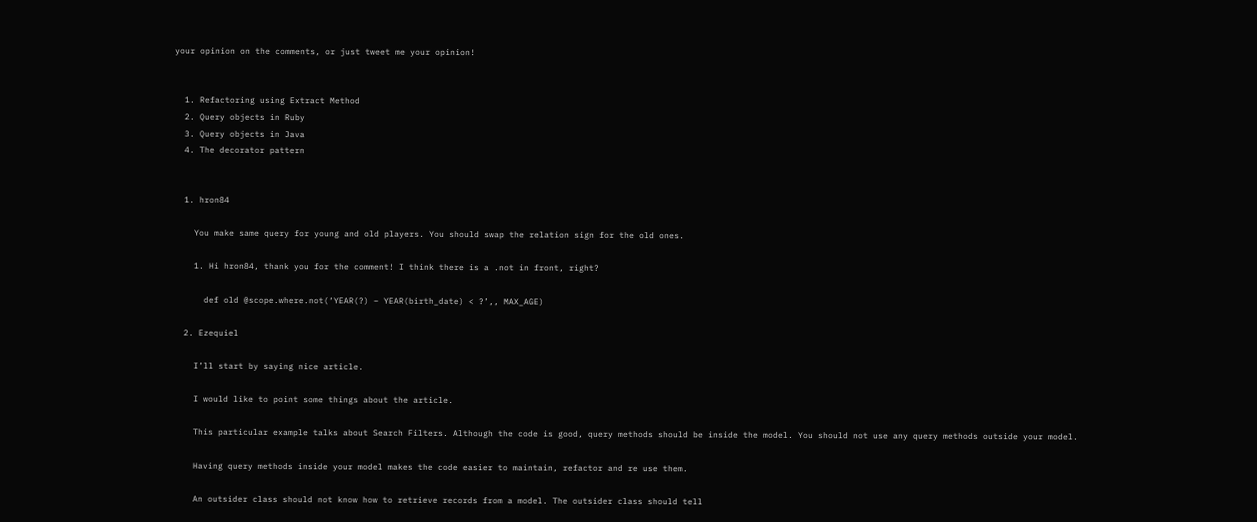your opinion on the comments, or just tweet me your opinion!


  1. Refactoring using Extract Method
  2. Query objects in Ruby
  3. Query objects in Java
  4. The decorator pattern


  1. hron84

    You make same query for young and old players. You should swap the relation sign for the old ones.

    1. Hi hron84, thank you for the comment! I think there is a .not in front, right?

      def old @scope.where.not(‘YEAR(?) – YEAR(birth_date) < ?’,, MAX_AGE)

  2. Ezequiel

    I’ll start by saying nice article.

    I would like to point some things about the article.

    This particular example talks about Search Filters. Although the code is good, query methods should be inside the model. You should not use any query methods outside your model.

    Having query methods inside your model makes the code easier to maintain, refactor and re use them.

    An outsider class should not know how to retrieve records from a model. The outsider class should tell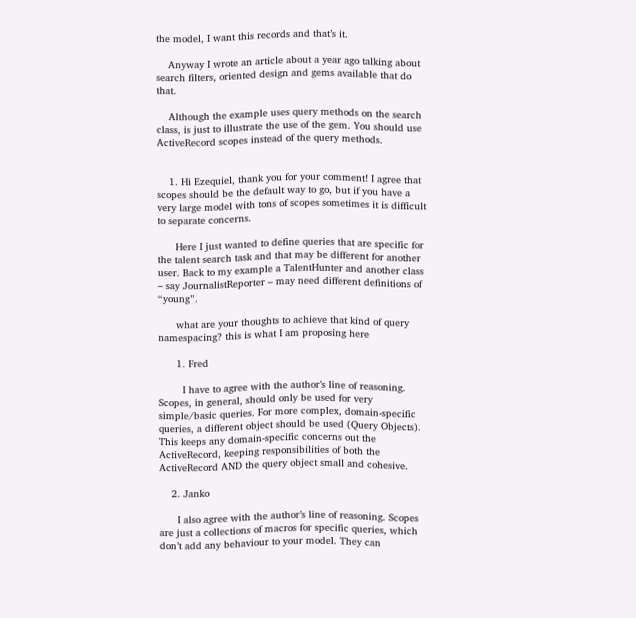the model, I want this records and that’s it.

    Anyway I wrote an article about a year ago talking about search filters, oriented design and gems available that do that.

    Although the example uses query methods on the search class, is just to illustrate the use of the gem. You should use ActiveRecord scopes instead of the query methods.


    1. Hi Ezequiel, thank you for your comment! I agree that scopes should be the default way to go, but if you have a very large model with tons of scopes sometimes it is difficult to separate concerns.

      Here I just wanted to define queries that are specific for the talent search task and that may be different for another user. Back to my example a TalentHunter and another class – say JournalistReporter – may need different definitions of “young”.

      what are your thoughts to achieve that kind of query namespacing? this is what I am proposing here

      1. Fred

        I have to agree with the author’s line of reasoning. Scopes, in general, should only be used for very simple/basic queries. For more complex, domain-specific queries, a different object should be used (Query Objects). This keeps any domain-specific concerns out the ActiveRecord, keeping responsibilities of both the ActiveRecord AND the query object small and cohesive.

    2. Janko

      I also agree with the author’s line of reasoning. Scopes are just a collections of macros for specific queries, which don’t add any behaviour to your model. They can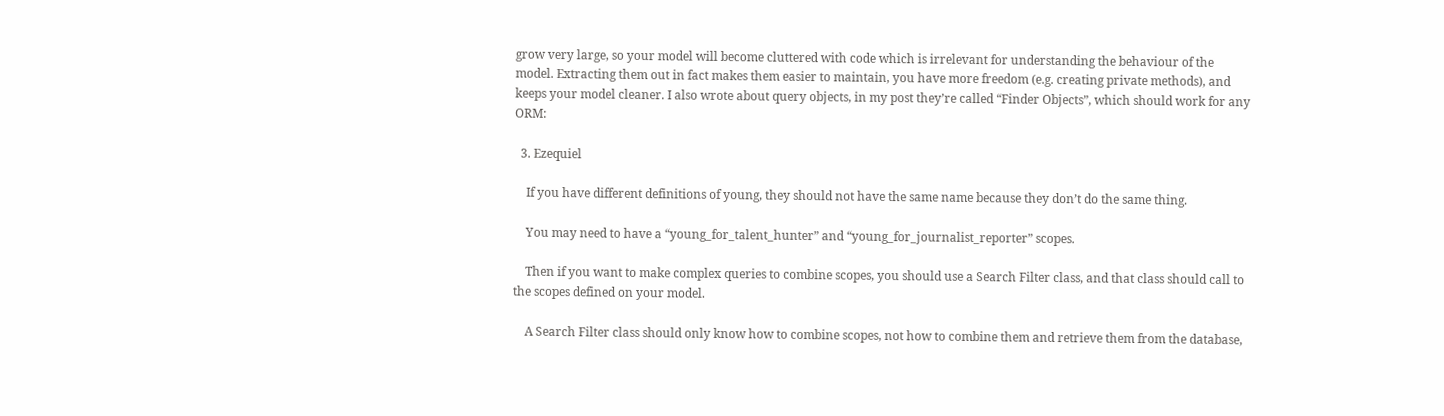grow very large, so your model will become cluttered with code which is irrelevant for understanding the behaviour of the model. Extracting them out in fact makes them easier to maintain, you have more freedom (e.g. creating private methods), and keeps your model cleaner. I also wrote about query objects, in my post they’re called “Finder Objects”, which should work for any ORM:

  3. Ezequiel

    If you have different definitions of young, they should not have the same name because they don’t do the same thing.

    You may need to have a “young_for_talent_hunter” and “young_for_journalist_reporter” scopes.

    Then if you want to make complex queries to combine scopes, you should use a Search Filter class, and that class should call to the scopes defined on your model.

    A Search Filter class should only know how to combine scopes, not how to combine them and retrieve them from the database,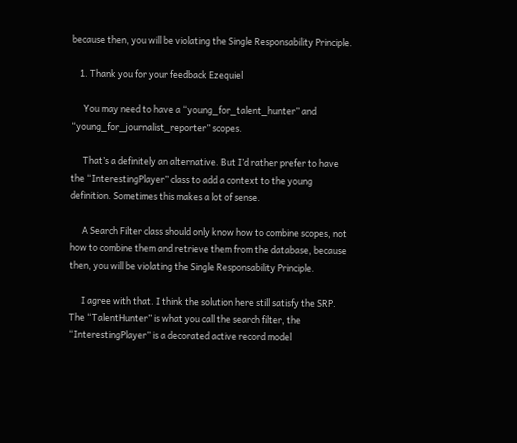because then, you will be violating the Single Responsability Principle.

    1. Thank you for your feedback Ezequiel

      You may need to have a “young_for_talent_hunter” and “young_for_journalist_reporter” scopes.

      That’s a definitely an alternative. But I’d rather prefer to have the “InterestingPlayer” class to add a context to the young definition. Sometimes this makes a lot of sense.

      A Search Filter class should only know how to combine scopes, not how to combine them and retrieve them from the database, because then, you will be violating the Single Responsability Principle.

      I agree with that. I think the solution here still satisfy the SRP. The “TalentHunter” is what you call the search filter, the “InterestingPlayer” is a decorated active record model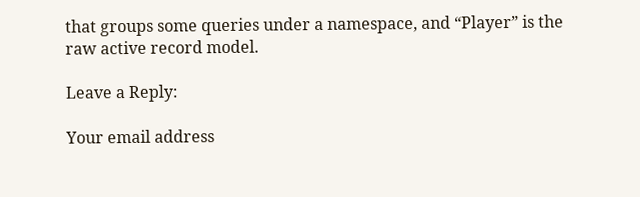that groups some queries under a namespace, and “Player” is the raw active record model.

Leave a Reply:

Your email address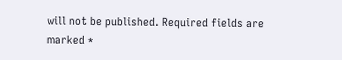will not be published. Required fields are marked *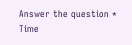Answer the question * Time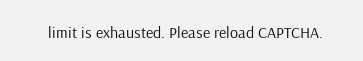limit is exhausted. Please reload CAPTCHA.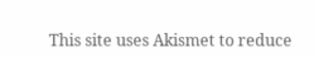This site uses Akismet to reduce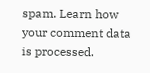spam. Learn how your comment data is processed.